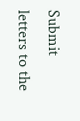Submit letters to the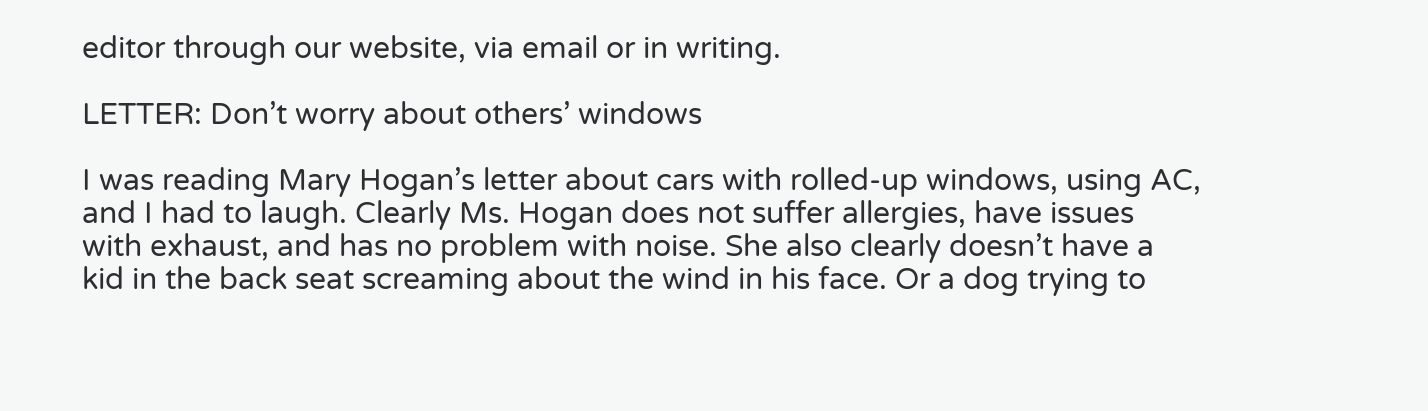editor through our website, via email or in writing.

LETTER: Don’t worry about others’ windows

I was reading Mary Hogan’s letter about cars with rolled-up windows, using AC, and I had to laugh. Clearly Ms. Hogan does not suffer allergies, have issues with exhaust, and has no problem with noise. She also clearly doesn’t have a kid in the back seat screaming about the wind in his face. Or a dog trying to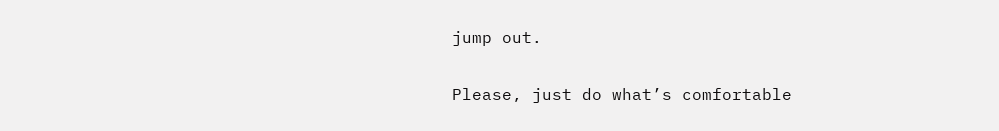jump out.

Please, just do what’s comfortable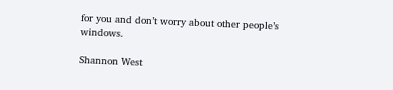for you and don’t worry about other people’s windows.

Shannon West